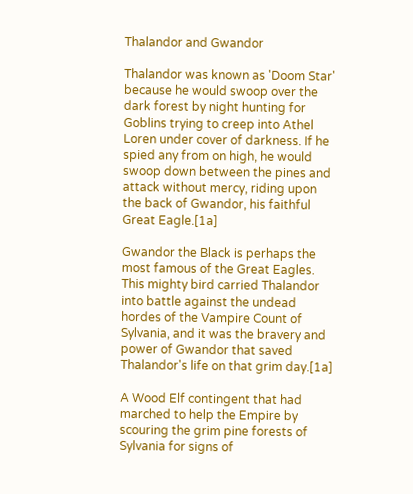Thalandor and Gwandor

Thalandor was known as 'Doom Star' because he would swoop over the dark forest by night hunting for Goblins trying to creep into Athel Loren under cover of darkness. If he spied any from on high, he would swoop down between the pines and attack without mercy, riding upon the back of Gwandor, his faithful Great Eagle.[1a]

Gwandor the Black is perhaps the most famous of the Great Eagles. This mighty bird carried Thalandor into battle against the undead hordes of the Vampire Count of Sylvania, and it was the bravery and power of Gwandor that saved Thalandor's life on that grim day.[1a]

A Wood Elf contingent that had marched to help the Empire by scouring the grim pine forests of Sylvania for signs of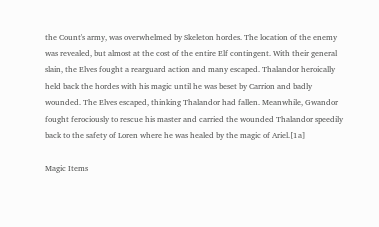the Count's army, was overwhelmed by Skeleton hordes. The location of the enemy was revealed, but almost at the cost of the entire Elf contingent. With their general slain, the Elves fought a rearguard action and many escaped. Thalandor heroically held back the hordes with his magic until he was beset by Carrion and badly wounded. The Elves escaped, thinking Thalandor had fallen. Meanwhile, Gwandor fought ferociously to rescue his master and carried the wounded Thalandor speedily back to the safety of Loren where he was healed by the magic of Ariel.[1a]

Magic Items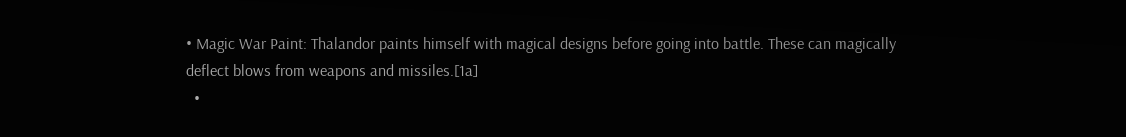• Magic War Paint: Thalandor paints himself with magical designs before going into battle. These can magically deflect blows from weapons and missiles.[1a]
  •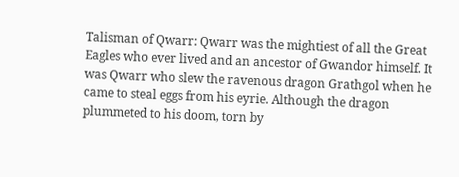Talisman of Qwarr: Qwarr was the mightiest of all the Great Eagles who ever lived and an ancestor of Gwandor himself. It was Qwarr who slew the ravenous dragon Grathgol when he came to steal eggs from his eyrie. Although the dragon plummeted to his doom, torn by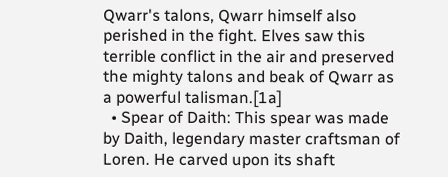Qwarr's talons, Qwarr himself also perished in the fight. Elves saw this terrible conflict in the air and preserved the mighty talons and beak of Qwarr as a powerful talisman.[1a]
  • Spear of Daith: This spear was made by Daith, legendary master craftsman of Loren. He carved upon its shaft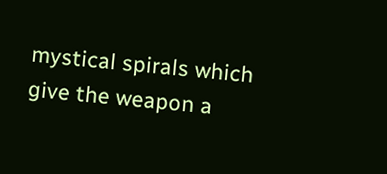mystical spirals which give the weapon a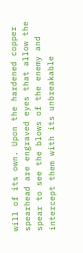will of its own. Upon the hardened copper spearhead are engraved eyes that allow the spear to see the blows of the enemy and intercept them with its unbreakable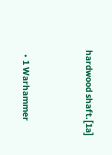hardwood shaft.[1a]


  • 1 Warhammer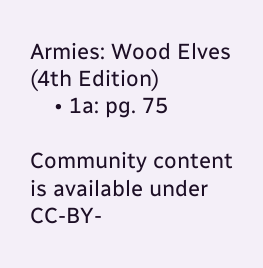Armies: Wood Elves (4th Edition)
    • 1a: pg. 75

Community content is available under CC-BY-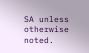SA unless otherwise noted.